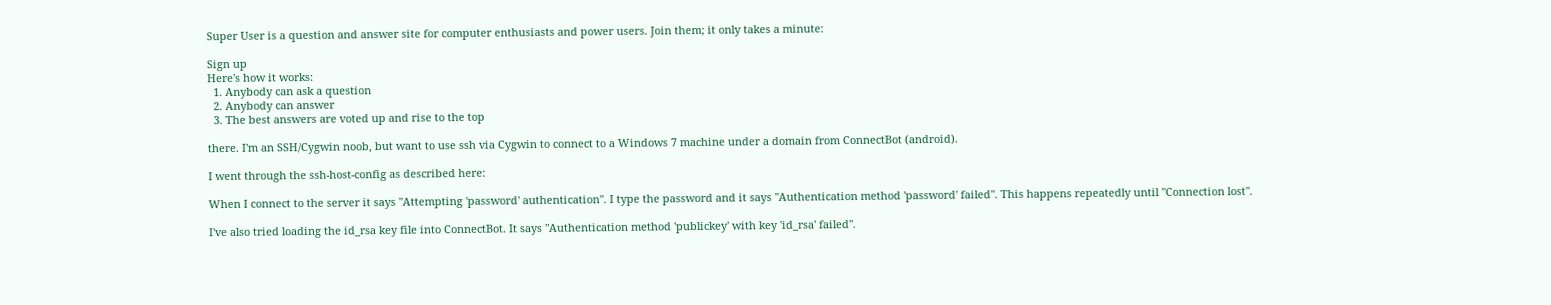Super User is a question and answer site for computer enthusiasts and power users. Join them; it only takes a minute:

Sign up
Here's how it works:
  1. Anybody can ask a question
  2. Anybody can answer
  3. The best answers are voted up and rise to the top

there. I'm an SSH/Cygwin noob, but want to use ssh via Cygwin to connect to a Windows 7 machine under a domain from ConnectBot (android).

I went through the ssh-host-config as described here:

When I connect to the server it says "Attempting 'password' authentication". I type the password and it says "Authentication method 'password' failed". This happens repeatedly until "Connection lost".

I've also tried loading the id_rsa key file into ConnectBot. It says "Authentication method 'publickey' with key 'id_rsa' failed".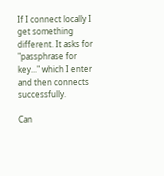If I connect locally I get something different. It asks for "passphrase for key..." which I enter and then connects successfully.

Can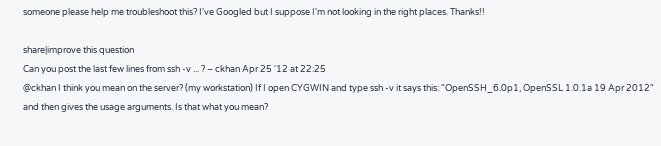someone please help me troubleshoot this? I've Googled but I suppose I'm not looking in the right places. Thanks!!

share|improve this question
Can you post the last few lines from ssh -v ... ? – ckhan Apr 25 '12 at 22:25
@ckhan I think you mean on the server? (my workstation) If I open CYGWIN and type ssh -v it says this: "OpenSSH_6.0p1, OpenSSL 1.0.1a 19 Apr 2012" and then gives the usage arguments. Is that what you mean?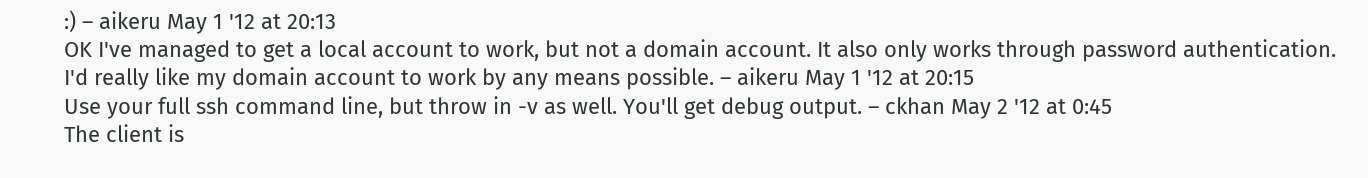:) – aikeru May 1 '12 at 20:13
OK I've managed to get a local account to work, but not a domain account. It also only works through password authentication. I'd really like my domain account to work by any means possible. – aikeru May 1 '12 at 20:15
Use your full ssh command line, but throw in -v as well. You'll get debug output. – ckhan May 2 '12 at 0:45
The client is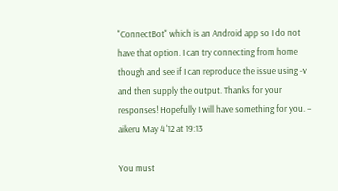"ConnectBot" which is an Android app so I do not have that option. I can try connecting from home though and see if I can reproduce the issue using -v and then supply the output. Thanks for your responses! Hopefully I will have something for you. – aikeru May 4 '12 at 19:13

You must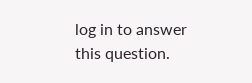log in to answer this question.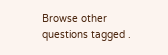Browse other questions tagged .